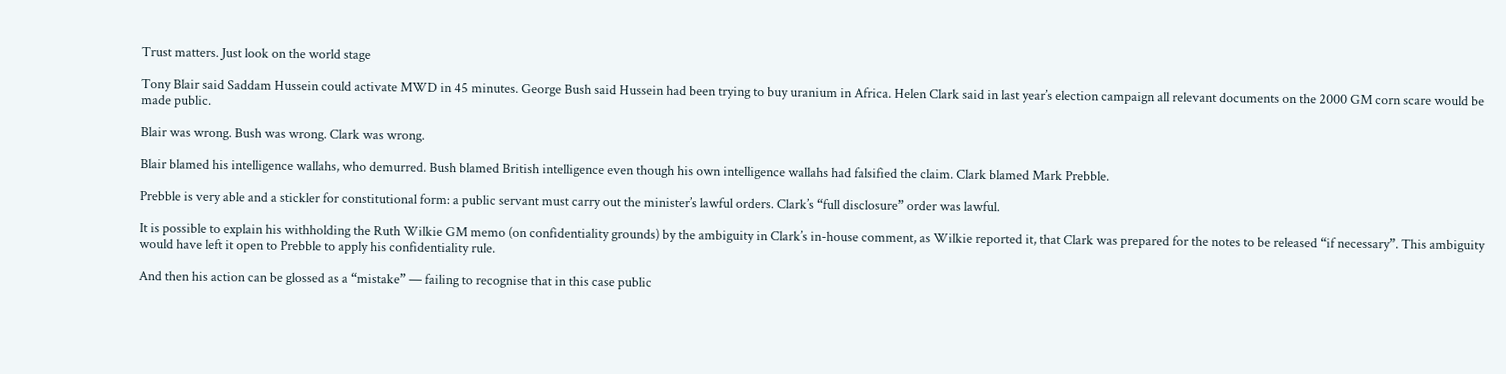Trust matters. Just look on the world stage

Tony Blair said Saddam Hussein could activate MWD in 45 minutes. George Bush said Hussein had been trying to buy uranium in Africa. Helen Clark said in last year’s election campaign all relevant documents on the 2000 GM corn scare would be made public.

Blair was wrong. Bush was wrong. Clark was wrong.

Blair blamed his intelligence wallahs, who demurred. Bush blamed British intelligence even though his own intelligence wallahs had falsified the claim. Clark blamed Mark Prebble.

Prebble is very able and a stickler for constitutional form: a public servant must carry out the minister’s lawful orders. Clark’s “full disclosure” order was lawful.

It is possible to explain his withholding the Ruth Wilkie GM memo (on confidentiality grounds) by the ambiguity in Clark’s in-house comment, as Wilkie reported it, that Clark was prepared for the notes to be released “if necessary”. This ambiguity would have left it open to Prebble to apply his confidentiality rule.

And then his action can be glossed as a “mistake” — failing to recognise that in this case public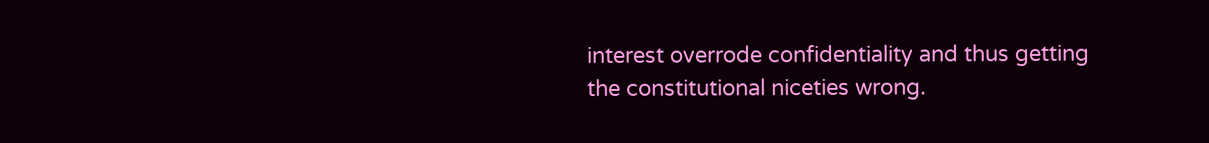interest overrode confidentiality and thus getting the constitutional niceties wrong.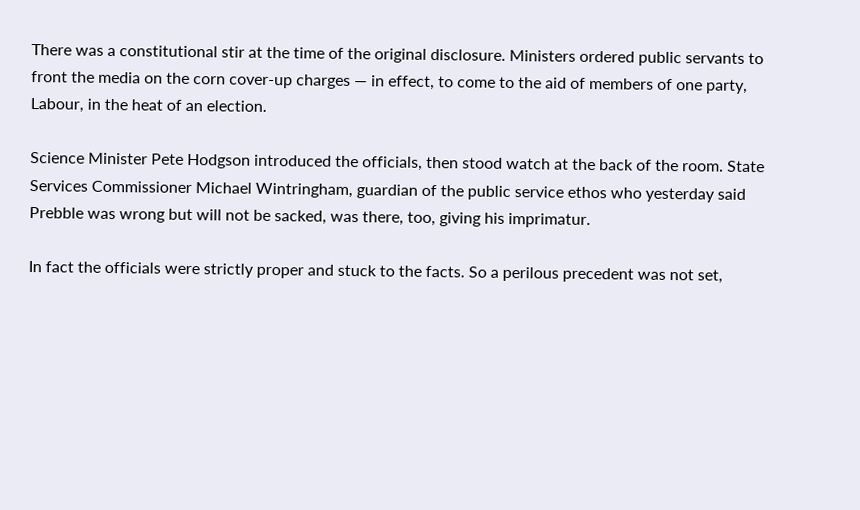There was a constitutional stir at the time of the original disclosure. Ministers ordered public servants to front the media on the corn cover-up charges — in effect, to come to the aid of members of one party, Labour, in the heat of an election.

Science Minister Pete Hodgson introduced the officials, then stood watch at the back of the room. State Services Commissioner Michael Wintringham, guardian of the public service ethos who yesterday said Prebble was wrong but will not be sacked, was there, too, giving his imprimatur.

In fact the officials were strictly proper and stuck to the facts. So a perilous precedent was not set,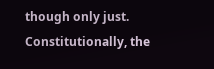though only just. Constitutionally, the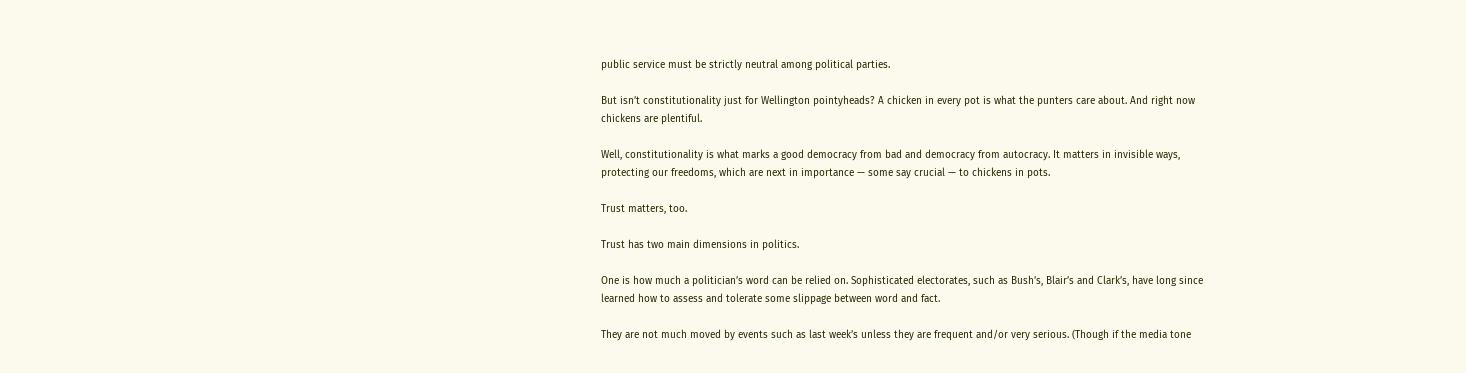public service must be strictly neutral among political parties.

But isn’t constitutionality just for Wellington pointyheads? A chicken in every pot is what the punters care about. And right now chickens are plentiful.

Well, constitutionality is what marks a good democracy from bad and democracy from autocracy. It matters in invisible ways, protecting our freedoms, which are next in importance — some say crucial — to chickens in pots.

Trust matters, too.

Trust has two main dimensions in politics.

One is how much a politician’s word can be relied on. Sophisticated electorates, such as Bush’s, Blair’s and Clark’s, have long since learned how to assess and tolerate some slippage between word and fact.

They are not much moved by events such as last week’s unless they are frequent and/or very serious. (Though if the media tone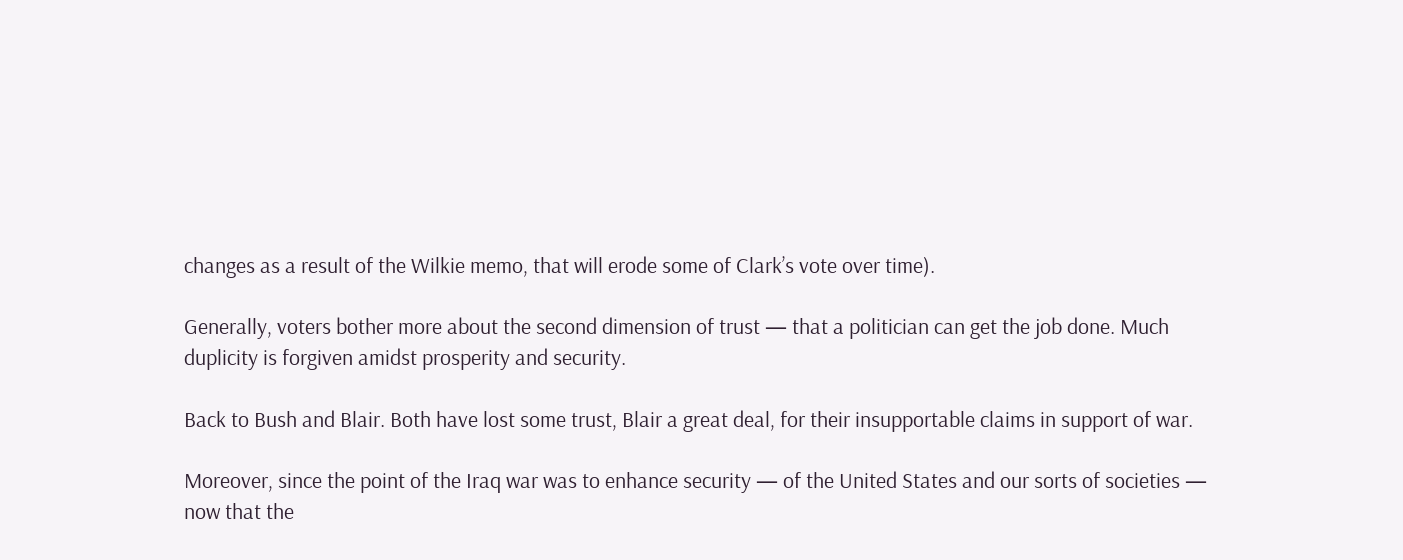changes as a result of the Wilkie memo, that will erode some of Clark’s vote over time).

Generally, voters bother more about the second dimension of trust — that a politician can get the job done. Much duplicity is forgiven amidst prosperity and security.

Back to Bush and Blair. Both have lost some trust, Blair a great deal, for their insupportable claims in support of war.

Moreover, since the point of the Iraq war was to enhance security — of the United States and our sorts of societies — now that the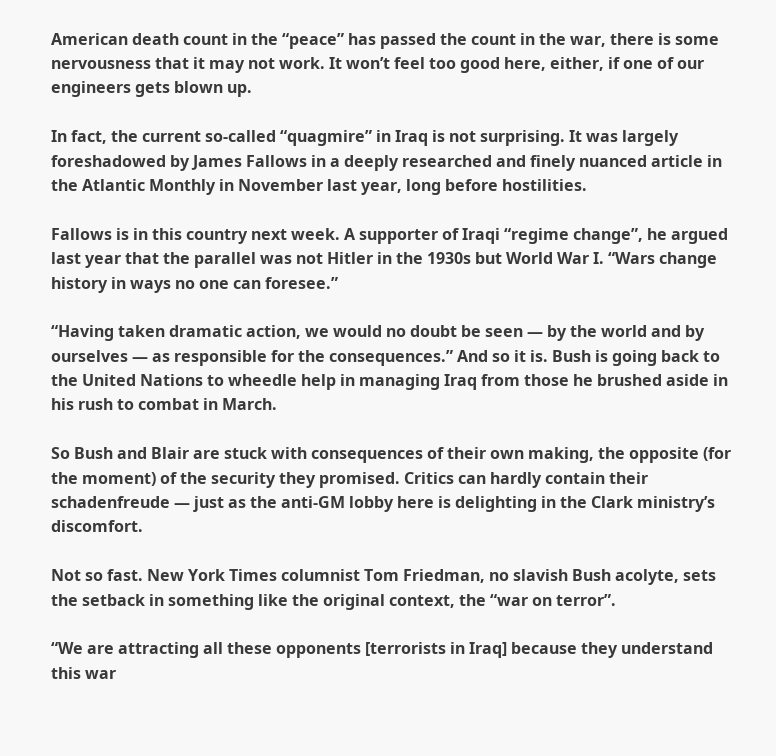American death count in the “peace” has passed the count in the war, there is some nervousness that it may not work. It won’t feel too good here, either, if one of our engineers gets blown up.

In fact, the current so-called “quagmire” in Iraq is not surprising. It was largely foreshadowed by James Fallows in a deeply researched and finely nuanced article in the Atlantic Monthly in November last year, long before hostilities.

Fallows is in this country next week. A supporter of Iraqi “regime change”, he argued last year that the parallel was not Hitler in the 1930s but World War I. “Wars change history in ways no one can foresee.”

“Having taken dramatic action, we would no doubt be seen — by the world and by ourselves — as responsible for the consequences.” And so it is. Bush is going back to the United Nations to wheedle help in managing Iraq from those he brushed aside in his rush to combat in March.

So Bush and Blair are stuck with consequences of their own making, the opposite (for the moment) of the security they promised. Critics can hardly contain their schadenfreude — just as the anti-GM lobby here is delighting in the Clark ministry’s discomfort.

Not so fast. New York Times columnist Tom Friedman, no slavish Bush acolyte, sets the setback in something like the original context, the “war on terror”.

“We are attracting all these opponents [terrorists in Iraq] because they understand this war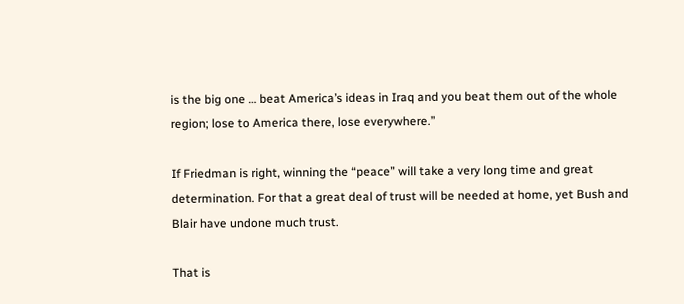is the big one … beat America’s ideas in Iraq and you beat them out of the whole region; lose to America there, lose everywhere.”

If Friedman is right, winning the “peace” will take a very long time and great determination. For that a great deal of trust will be needed at home, yet Bush and Blair have undone much trust.

That is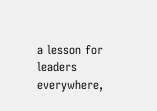a lesson for leaders everywhere,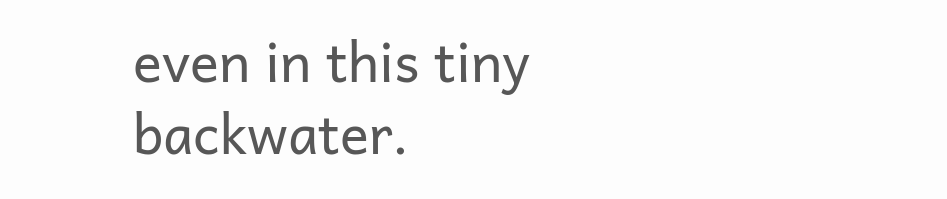even in this tiny backwater.